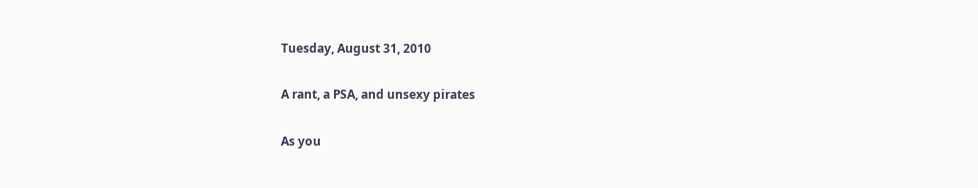Tuesday, August 31, 2010

A rant, a PSA, and unsexy pirates

As you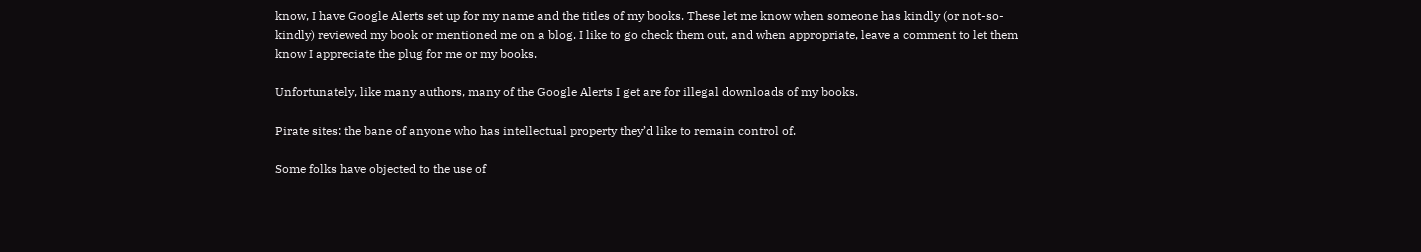know, I have Google Alerts set up for my name and the titles of my books. These let me know when someone has kindly (or not-so-kindly) reviewed my book or mentioned me on a blog. I like to go check them out, and when appropriate, leave a comment to let them know I appreciate the plug for me or my books.

Unfortunately, like many authors, many of the Google Alerts I get are for illegal downloads of my books.

Pirate sites: the bane of anyone who has intellectual property they’d like to remain control of.

Some folks have objected to the use of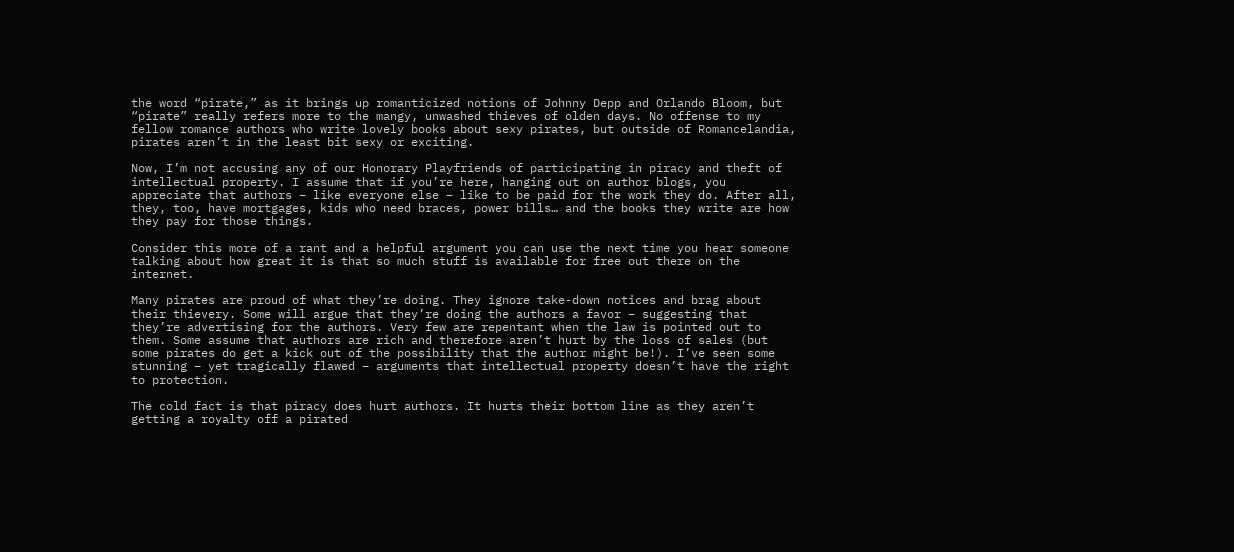the word “pirate,” as it brings up romanticized notions of Johnny Depp and Orlando Bloom, but “pirate” really refers more to the mangy, unwashed thieves of olden days. No offense to my fellow romance authors who write lovely books about sexy pirates, but outside of Romancelandia, pirates aren’t in the least bit sexy or exciting.

Now, I’m not accusing any of our Honorary Playfriends of participating in piracy and theft of intellectual property. I assume that if you’re here, hanging out on author blogs, you appreciate that authors – like everyone else – like to be paid for the work they do. After all, they, too, have mortgages, kids who need braces, power bills… and the books they write are how they pay for those things.

Consider this more of a rant and a helpful argument you can use the next time you hear someone talking about how great it is that so much stuff is available for free out there on the internet.

Many pirates are proud of what they’re doing. They ignore take-down notices and brag about their thievery. Some will argue that they’re doing the authors a favor – suggesting that they’re advertising for the authors. Very few are repentant when the law is pointed out to them. Some assume that authors are rich and therefore aren’t hurt by the loss of sales (but some pirates do get a kick out of the possibility that the author might be!). I’ve seen some stunning – yet tragically flawed – arguments that intellectual property doesn’t have the right to protection.

The cold fact is that piracy does hurt authors. It hurts their bottom line as they aren’t getting a royalty off a pirated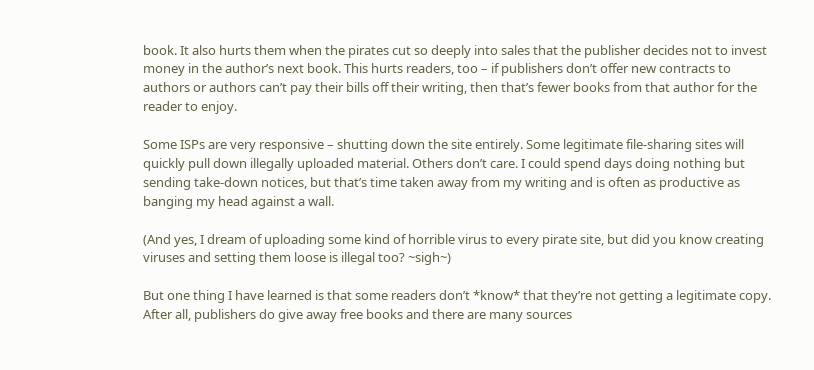book. It also hurts them when the pirates cut so deeply into sales that the publisher decides not to invest money in the author’s next book. This hurts readers, too – if publishers don’t offer new contracts to authors or authors can’t pay their bills off their writing, then that’s fewer books from that author for the reader to enjoy.

Some ISPs are very responsive – shutting down the site entirely. Some legitimate file-sharing sites will quickly pull down illegally uploaded material. Others don’t care. I could spend days doing nothing but sending take-down notices, but that’s time taken away from my writing and is often as productive as banging my head against a wall.

(And yes, I dream of uploading some kind of horrible virus to every pirate site, but did you know creating viruses and setting them loose is illegal too? ~sigh~)

But one thing I have learned is that some readers don’t *know* that they’re not getting a legitimate copy. After all, publishers do give away free books and there are many sources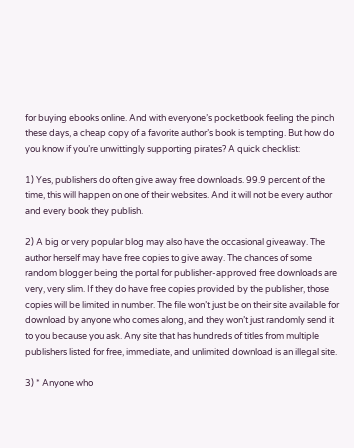for buying ebooks online. And with everyone’s pocketbook feeling the pinch these days, a cheap copy of a favorite author’s book is tempting. But how do you know if you’re unwittingly supporting pirates? A quick checklist:

1) Yes, publishers do often give away free downloads. 99.9 percent of the time, this will happen on one of their websites. And it will not be every author and every book they publish.

2) A big or very popular blog may also have the occasional giveaway. The author herself may have free copies to give away. The chances of some random blogger being the portal for publisher-approved free downloads are very, very slim. If they do have free copies provided by the publisher, those copies will be limited in number. The file won’t just be on their site available for download by anyone who comes along, and they won’t just randomly send it to you because you ask. Any site that has hundreds of titles from multiple publishers listed for free, immediate, and unlimited download is an illegal site.

3) * Anyone who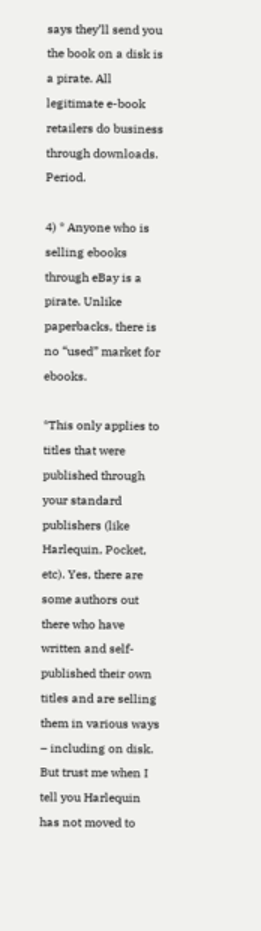says they’ll send you the book on a disk is a pirate. All legitimate e-book retailers do business through downloads. Period.

4) * Anyone who is selling ebooks through eBay is a pirate. Unlike paperbacks, there is no “used” market for ebooks.

*This only applies to titles that were published through your standard publishers (like Harlequin, Pocket, etc). Yes, there are some authors out there who have written and self-published their own titles and are selling them in various ways – including on disk. But trust me when I tell you Harlequin has not moved to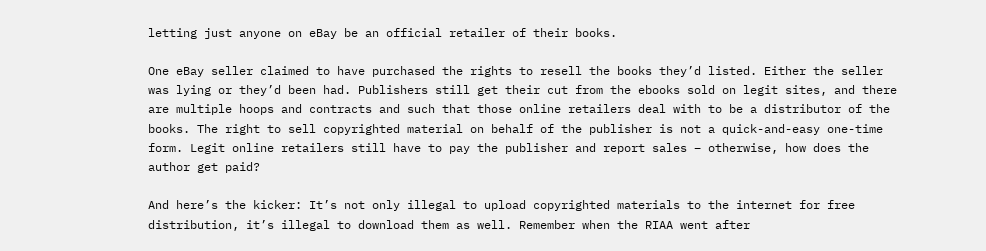letting just anyone on eBay be an official retailer of their books.

One eBay seller claimed to have purchased the rights to resell the books they’d listed. Either the seller was lying or they’d been had. Publishers still get their cut from the ebooks sold on legit sites, and there are multiple hoops and contracts and such that those online retailers deal with to be a distributor of the books. The right to sell copyrighted material on behalf of the publisher is not a quick-and-easy one-time form. Legit online retailers still have to pay the publisher and report sales – otherwise, how does the author get paid?

And here’s the kicker: It’s not only illegal to upload copyrighted materials to the internet for free distribution, it’s illegal to download them as well. Remember when the RIAA went after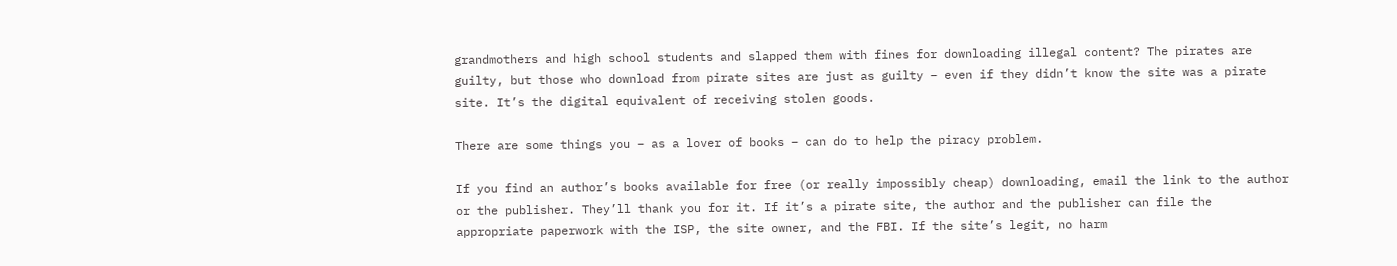grandmothers and high school students and slapped them with fines for downloading illegal content? The pirates are guilty, but those who download from pirate sites are just as guilty – even if they didn’t know the site was a pirate site. It’s the digital equivalent of receiving stolen goods.

There are some things you – as a lover of books – can do to help the piracy problem.

If you find an author’s books available for free (or really impossibly cheap) downloading, email the link to the author or the publisher. They’ll thank you for it. If it’s a pirate site, the author and the publisher can file the appropriate paperwork with the ISP, the site owner, and the FBI. If the site’s legit, no harm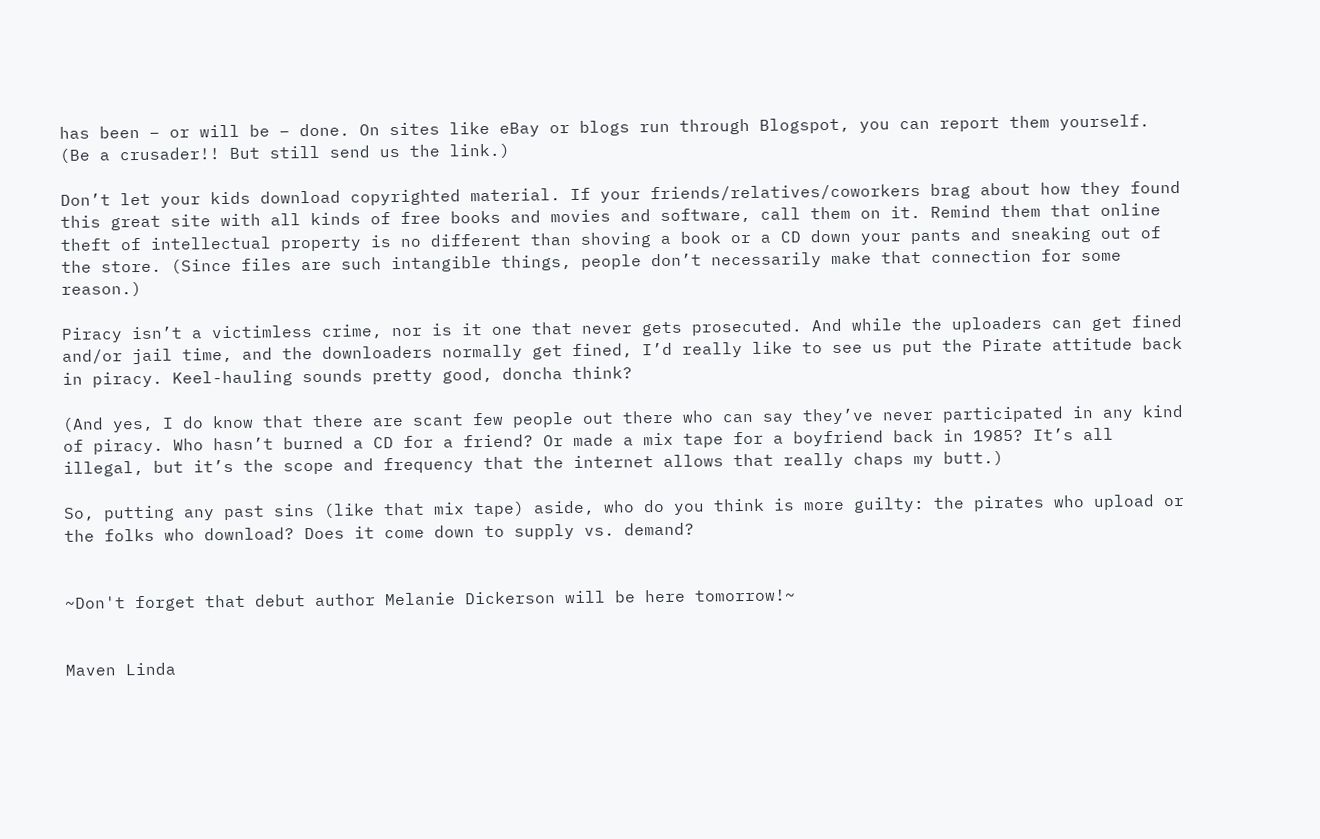has been – or will be – done. On sites like eBay or blogs run through Blogspot, you can report them yourself. (Be a crusader!! But still send us the link.)

Don’t let your kids download copyrighted material. If your friends/relatives/coworkers brag about how they found this great site with all kinds of free books and movies and software, call them on it. Remind them that online theft of intellectual property is no different than shoving a book or a CD down your pants and sneaking out of the store. (Since files are such intangible things, people don’t necessarily make that connection for some reason.)

Piracy isn’t a victimless crime, nor is it one that never gets prosecuted. And while the uploaders can get fined and/or jail time, and the downloaders normally get fined, I’d really like to see us put the Pirate attitude back in piracy. Keel-hauling sounds pretty good, doncha think?

(And yes, I do know that there are scant few people out there who can say they’ve never participated in any kind of piracy. Who hasn’t burned a CD for a friend? Or made a mix tape for a boyfriend back in 1985? It’s all illegal, but it’s the scope and frequency that the internet allows that really chaps my butt.)

So, putting any past sins (like that mix tape) aside, who do you think is more guilty: the pirates who upload or the folks who download? Does it come down to supply vs. demand?


~Don't forget that debut author Melanie Dickerson will be here tomorrow!~


Maven Linda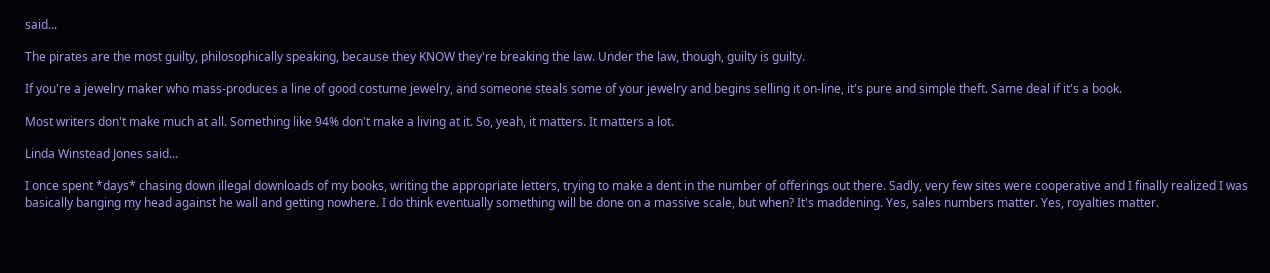said...

The pirates are the most guilty, philosophically speaking, because they KNOW they're breaking the law. Under the law, though, guilty is guilty.

If you're a jewelry maker who mass-produces a line of good costume jewelry, and someone steals some of your jewelry and begins selling it on-line, it's pure and simple theft. Same deal if it's a book.

Most writers don't make much at all. Something like 94% don't make a living at it. So, yeah, it matters. It matters a lot.

Linda Winstead Jones said...

I once spent *days* chasing down illegal downloads of my books, writing the appropriate letters, trying to make a dent in the number of offerings out there. Sadly, very few sites were cooperative and I finally realized I was basically banging my head against he wall and getting nowhere. I do think eventually something will be done on a massive scale, but when? It's maddening. Yes, sales numbers matter. Yes, royalties matter.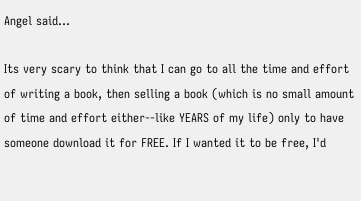Angel said...

Its very scary to think that I can go to all the time and effort of writing a book, then selling a book (which is no small amount of time and effort either--like YEARS of my life) only to have someone download it for FREE. If I wanted it to be free, I'd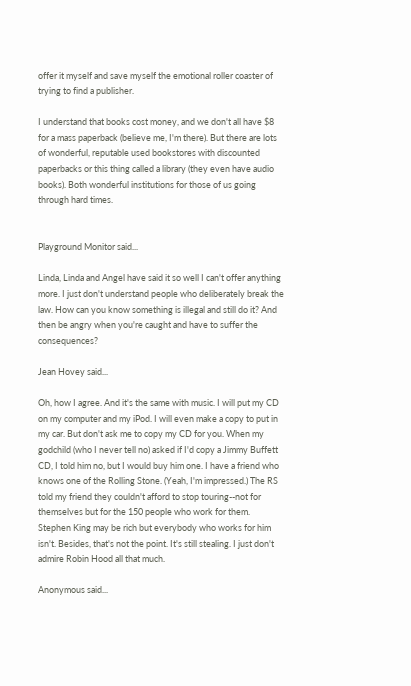offer it myself and save myself the emotional roller coaster of trying to find a publisher.

I understand that books cost money, and we don't all have $8 for a mass paperback (believe me, I'm there). But there are lots of wonderful, reputable used bookstores with discounted paperbacks or this thing called a library (they even have audio books). Both wonderful institutions for those of us going through hard times.


Playground Monitor said...

Linda, Linda and Angel have said it so well I can't offer anything more. I just don't understand people who deliberately break the law. How can you know something is illegal and still do it? And then be angry when you're caught and have to suffer the consequences?

Jean Hovey said...

Oh, how I agree. And it's the same with music. I will put my CD on my computer and my iPod. I will even make a copy to put in my car. But don't ask me to copy my CD for you. When my godchild (who I never tell no) asked if I'd copy a Jimmy Buffett CD, I told him no, but I would buy him one. I have a friend who knows one of the Rolling Stone. (Yeah, I'm impressed.) The RS told my friend they couldn't afford to stop touring--not for themselves but for the 150 people who work for them. Stephen King may be rich but everybody who works for him isn't. Besides, that's not the point. It's still stealing. I just don't admire Robin Hood all that much.

Anonymous said...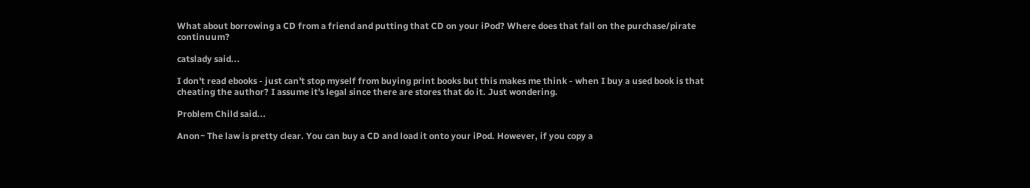What about borrowing a CD from a friend and putting that CD on your iPod? Where does that fall on the purchase/pirate continuum?

catslady said...

I don't read ebooks - just can't stop myself from buying print books but this makes me think - when I buy a used book is that cheating the author? I assume it's legal since there are stores that do it. Just wondering.

Problem Child said...

Anon~ The law is pretty clear. You can buy a CD and load it onto your iPod. However, if you copy a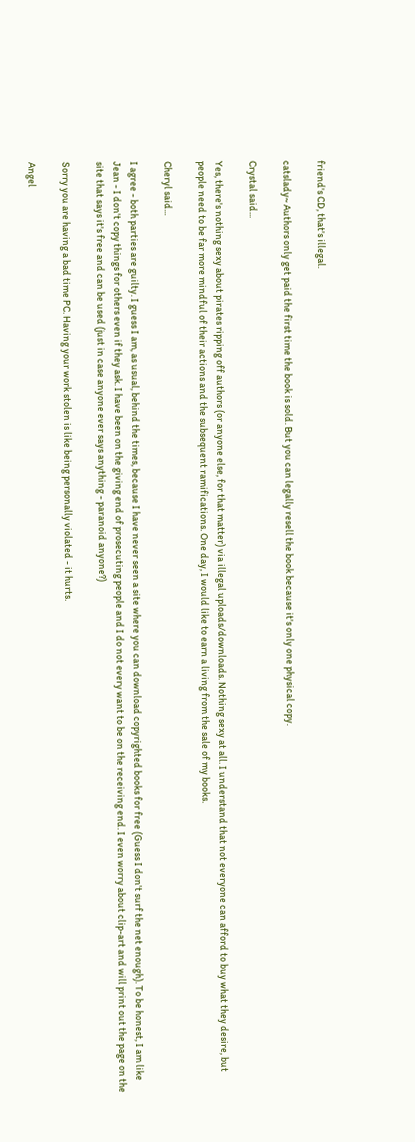friend's CD, that's illegal.

catslady~ Authors only get paid the first time the book is sold. But you can legally resell the book because it's only one physical copy.

Crystal said...

Yes, there's nothing sexy about pirates ripping off authors (or anyone else, for that matter) via illegal uploads/downloads. Nothing sexy at all. I understand that not everyone can afford to buy what they desire, but people need to be far more mindful of their actions and the subsequent ramifications. One day, I would like to earn a living from the sale of my books.

Cheryl said...

I agree - both parties are guilty. I guess I am, as usual, behind the times, because I have never seen a site where you can download copyrighted books for free (Guess I don't surf the net enough). To be honest, I am like Jean - I don't copy things for others even if they ask. I have been on the giving end of prosecuting people and I do not every want to be on the receiving end. I even worry about clip-art and will print out the page on the site that says it's free and can be used (just in case anyone ever says anything - paranoid anyone?)

Sorry you are having a bad time PC. Having your work stolen is like being personally violated - it hurts.

Angel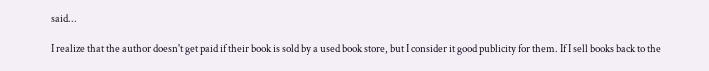said...

I realize that the author doesn't get paid if their book is sold by a used book store, but I consider it good publicity for them. If I sell books back to the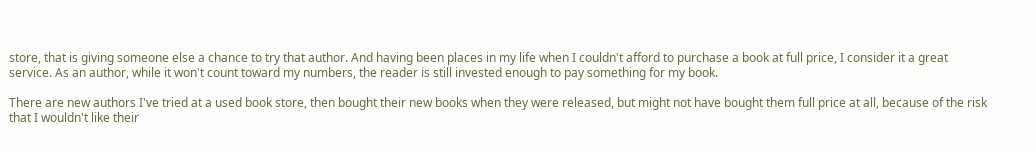store, that is giving someone else a chance to try that author. And having been places in my life when I couldn't afford to purchase a book at full price, I consider it a great service. As an author, while it won't count toward my numbers, the reader is still invested enough to pay something for my book.

There are new authors I've tried at a used book store, then bought their new books when they were released, but might not have bought them full price at all, because of the risk that I wouldn't like their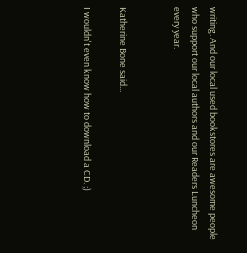writing. And our local used bookstores are awesome people who support our local authors and our Readers Luncheon every year.


Katherine Bone said...

I wouldn't even know how to download a CD. ;)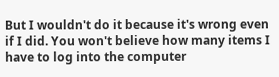But I wouldn't do it because it's wrong even if I did. You won't believe how many items I have to log into the computer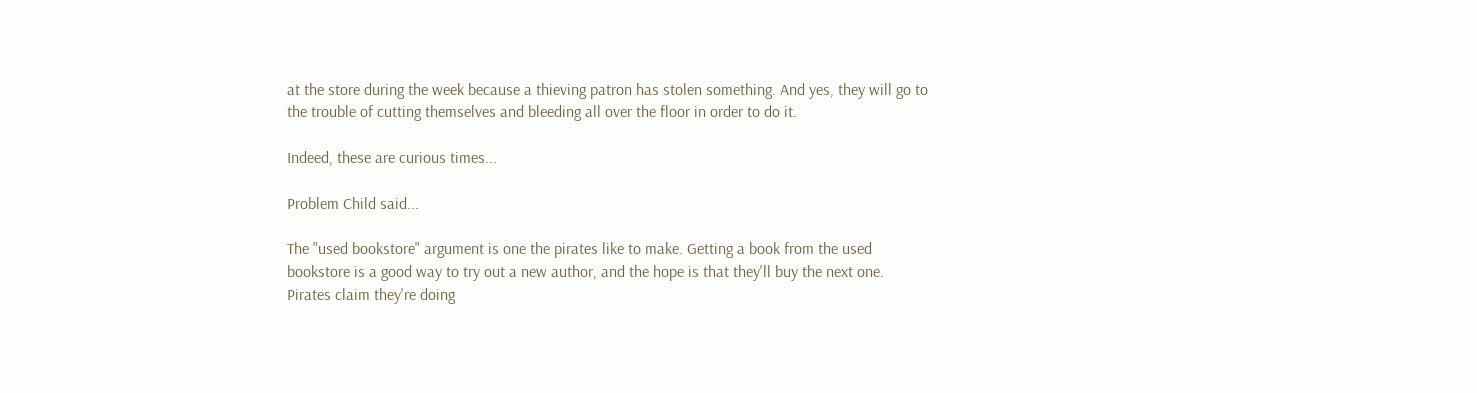at the store during the week because a thieving patron has stolen something. And yes, they will go to the trouble of cutting themselves and bleeding all over the floor in order to do it.

Indeed, these are curious times...

Problem Child said...

The "used bookstore" argument is one the pirates like to make. Getting a book from the used bookstore is a good way to try out a new author, and the hope is that they'll buy the next one. Pirates claim they're doing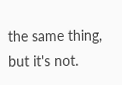the same thing, but it's not.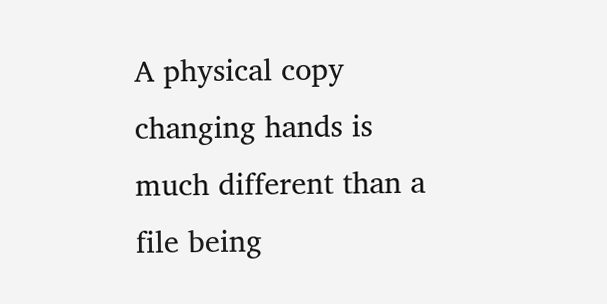A physical copy changing hands is much different than a file being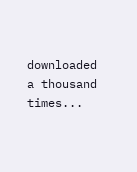downloaded a thousand times...